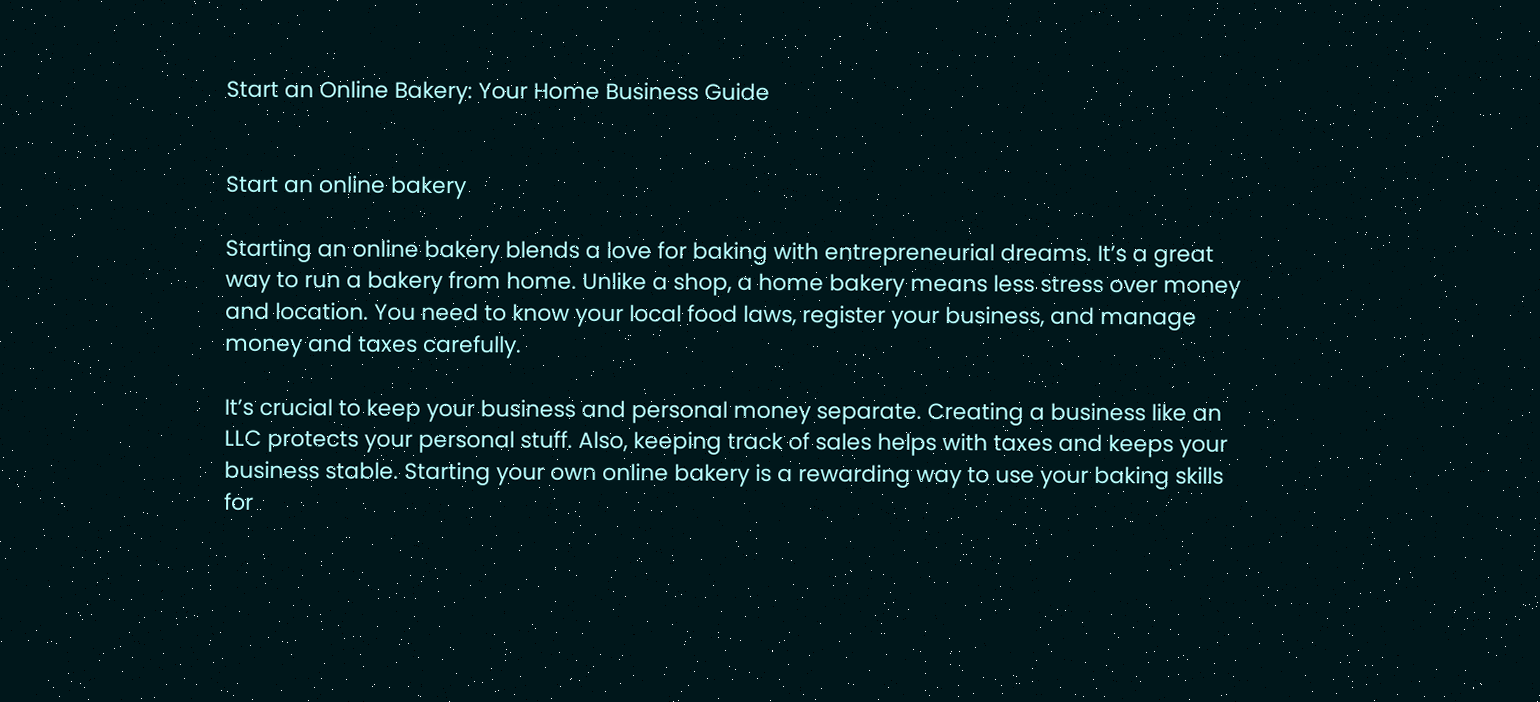Start an Online Bakery: Your Home Business Guide


Start an online bakery

Starting an online bakery blends a love for baking with entrepreneurial dreams. It’s a great way to run a bakery from home. Unlike a shop, a home bakery means less stress over money and location. You need to know your local food laws, register your business, and manage money and taxes carefully.

It’s crucial to keep your business and personal money separate. Creating a business like an LLC protects your personal stuff. Also, keeping track of sales helps with taxes and keeps your business stable. Starting your own online bakery is a rewarding way to use your baking skills for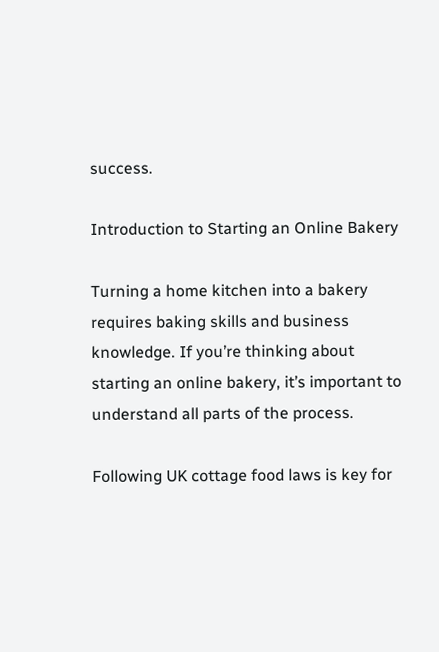success.

Introduction to Starting an Online Bakery

Turning a home kitchen into a bakery requires baking skills and business knowledge. If you’re thinking about starting an online bakery, it’s important to understand all parts of the process.

Following UK cottage food laws is key for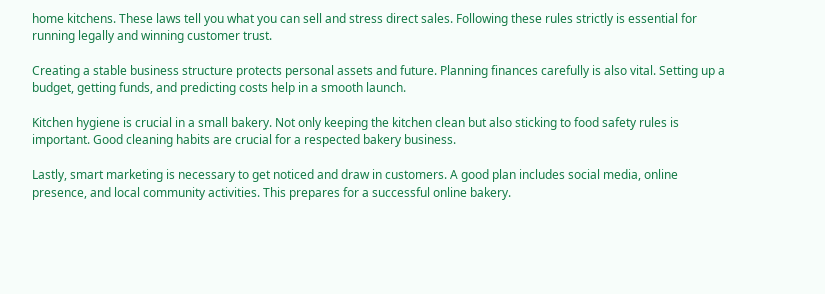home kitchens. These laws tell you what you can sell and stress direct sales. Following these rules strictly is essential for running legally and winning customer trust.

Creating a stable business structure protects personal assets and future. Planning finances carefully is also vital. Setting up a budget, getting funds, and predicting costs help in a smooth launch.

Kitchen hygiene is crucial in a small bakery. Not only keeping the kitchen clean but also sticking to food safety rules is important. Good cleaning habits are crucial for a respected bakery business.

Lastly, smart marketing is necessary to get noticed and draw in customers. A good plan includes social media, online presence, and local community activities. This prepares for a successful online bakery.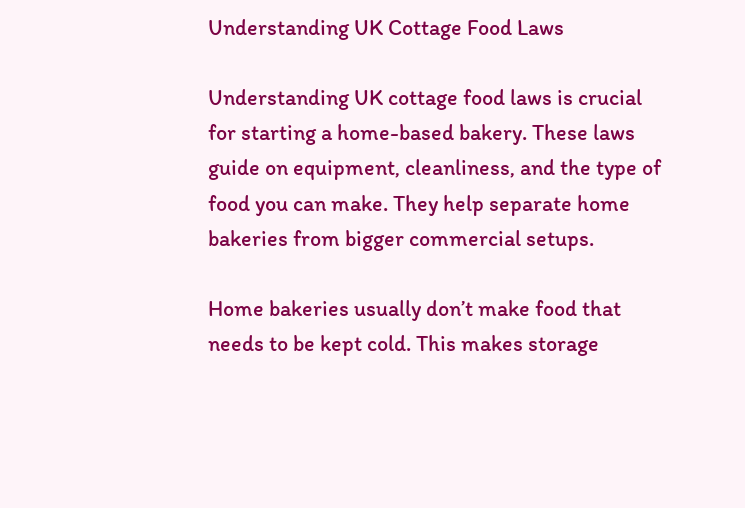Understanding UK Cottage Food Laws

Understanding UK cottage food laws is crucial for starting a home-based bakery. These laws guide on equipment, cleanliness, and the type of food you can make. They help separate home bakeries from bigger commercial setups.

Home bakeries usually don’t make food that needs to be kept cold. This makes storage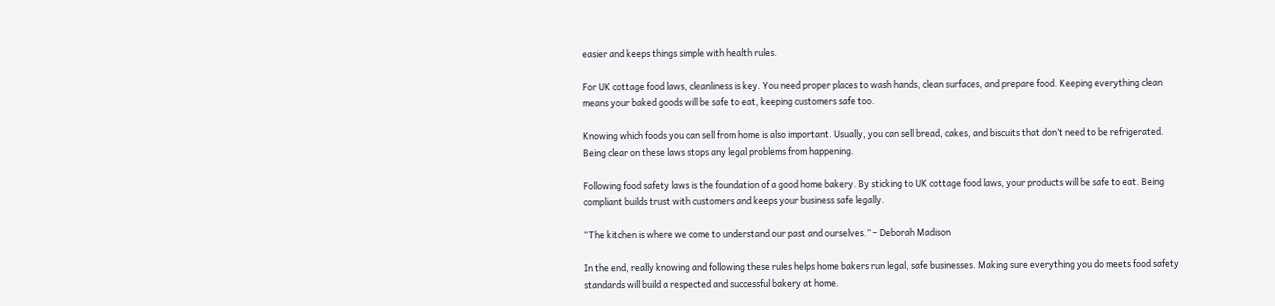easier and keeps things simple with health rules.

For UK cottage food laws, cleanliness is key. You need proper places to wash hands, clean surfaces, and prepare food. Keeping everything clean means your baked goods will be safe to eat, keeping customers safe too.

Knowing which foods you can sell from home is also important. Usually, you can sell bread, cakes, and biscuits that don’t need to be refrigerated. Being clear on these laws stops any legal problems from happening.

Following food safety laws is the foundation of a good home bakery. By sticking to UK cottage food laws, your products will be safe to eat. Being compliant builds trust with customers and keeps your business safe legally.

“The kitchen is where we come to understand our past and ourselves.” – Deborah Madison

In the end, really knowing and following these rules helps home bakers run legal, safe businesses. Making sure everything you do meets food safety standards will build a respected and successful bakery at home.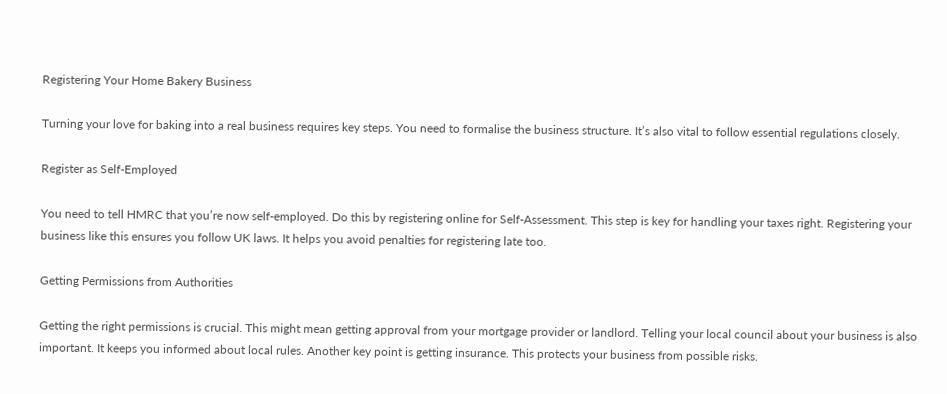Registering Your Home Bakery Business

Turning your love for baking into a real business requires key steps. You need to formalise the business structure. It’s also vital to follow essential regulations closely.

Register as Self-Employed

You need to tell HMRC that you’re now self-employed. Do this by registering online for Self-Assessment. This step is key for handling your taxes right. Registering your business like this ensures you follow UK laws. It helps you avoid penalties for registering late too.

Getting Permissions from Authorities

Getting the right permissions is crucial. This might mean getting approval from your mortgage provider or landlord. Telling your local council about your business is also important. It keeps you informed about local rules. Another key point is getting insurance. This protects your business from possible risks.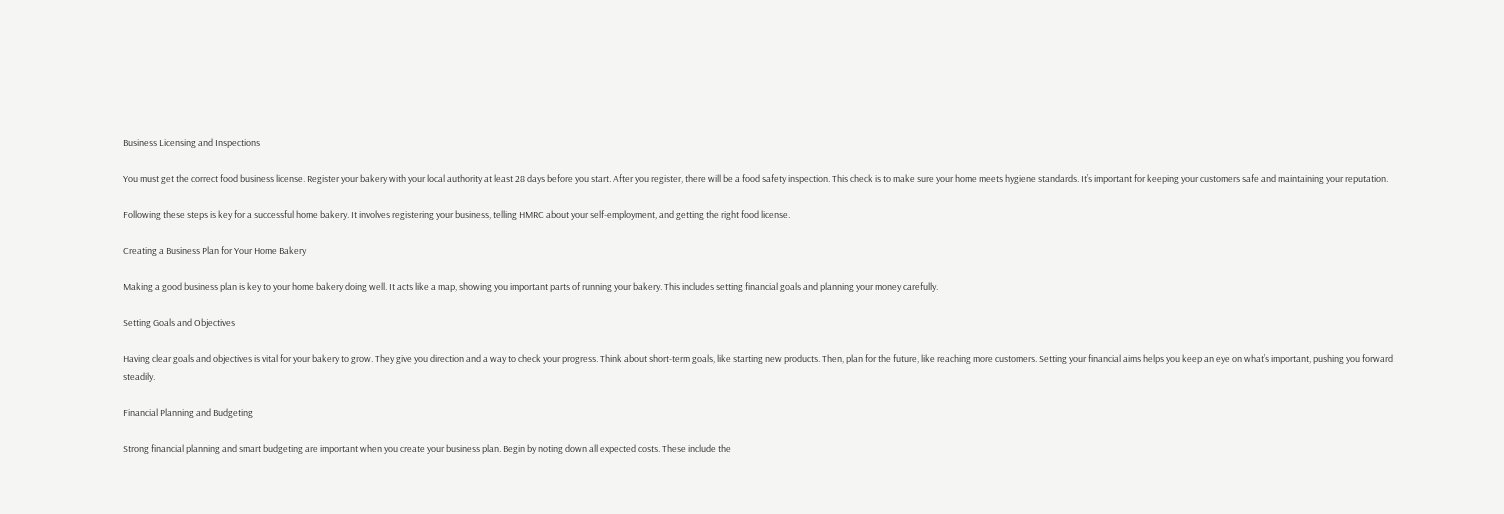Business Licensing and Inspections

You must get the correct food business license. Register your bakery with your local authority at least 28 days before you start. After you register, there will be a food safety inspection. This check is to make sure your home meets hygiene standards. It’s important for keeping your customers safe and maintaining your reputation.

Following these steps is key for a successful home bakery. It involves registering your business, telling HMRC about your self-employment, and getting the right food license.

Creating a Business Plan for Your Home Bakery

Making a good business plan is key to your home bakery doing well. It acts like a map, showing you important parts of running your bakery. This includes setting financial goals and planning your money carefully.

Setting Goals and Objectives

Having clear goals and objectives is vital for your bakery to grow. They give you direction and a way to check your progress. Think about short-term goals, like starting new products. Then, plan for the future, like reaching more customers. Setting your financial aims helps you keep an eye on what’s important, pushing you forward steadily.

Financial Planning and Budgeting

Strong financial planning and smart budgeting are important when you create your business plan. Begin by noting down all expected costs. These include the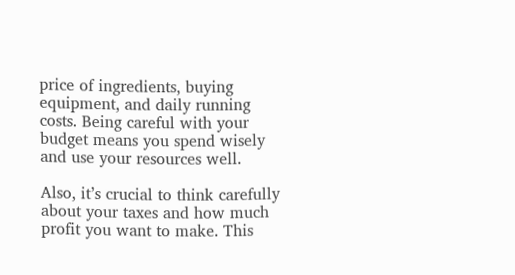price of ingredients, buying equipment, and daily running costs. Being careful with your budget means you spend wisely and use your resources well.

Also, it’s crucial to think carefully about your taxes and how much profit you want to make. This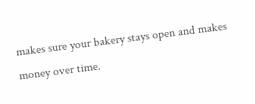makes sure your bakery stays open and makes money over time.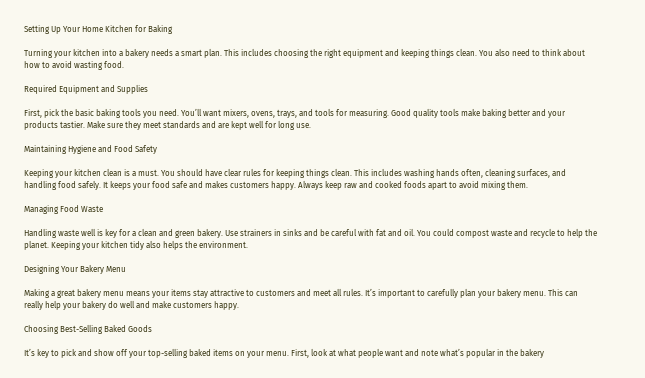Setting Up Your Home Kitchen for Baking

Turning your kitchen into a bakery needs a smart plan. This includes choosing the right equipment and keeping things clean. You also need to think about how to avoid wasting food.

Required Equipment and Supplies

First, pick the basic baking tools you need. You’ll want mixers, ovens, trays, and tools for measuring. Good quality tools make baking better and your products tastier. Make sure they meet standards and are kept well for long use.

Maintaining Hygiene and Food Safety

Keeping your kitchen clean is a must. You should have clear rules for keeping things clean. This includes washing hands often, cleaning surfaces, and handling food safely. It keeps your food safe and makes customers happy. Always keep raw and cooked foods apart to avoid mixing them.

Managing Food Waste

Handling waste well is key for a clean and green bakery. Use strainers in sinks and be careful with fat and oil. You could compost waste and recycle to help the planet. Keeping your kitchen tidy also helps the environment.

Designing Your Bakery Menu

Making a great bakery menu means your items stay attractive to customers and meet all rules. It’s important to carefully plan your bakery menu. This can really help your bakery do well and make customers happy.

Choosing Best-Selling Baked Goods

It’s key to pick and show off your top-selling baked items on your menu. First, look at what people want and note what’s popular in the bakery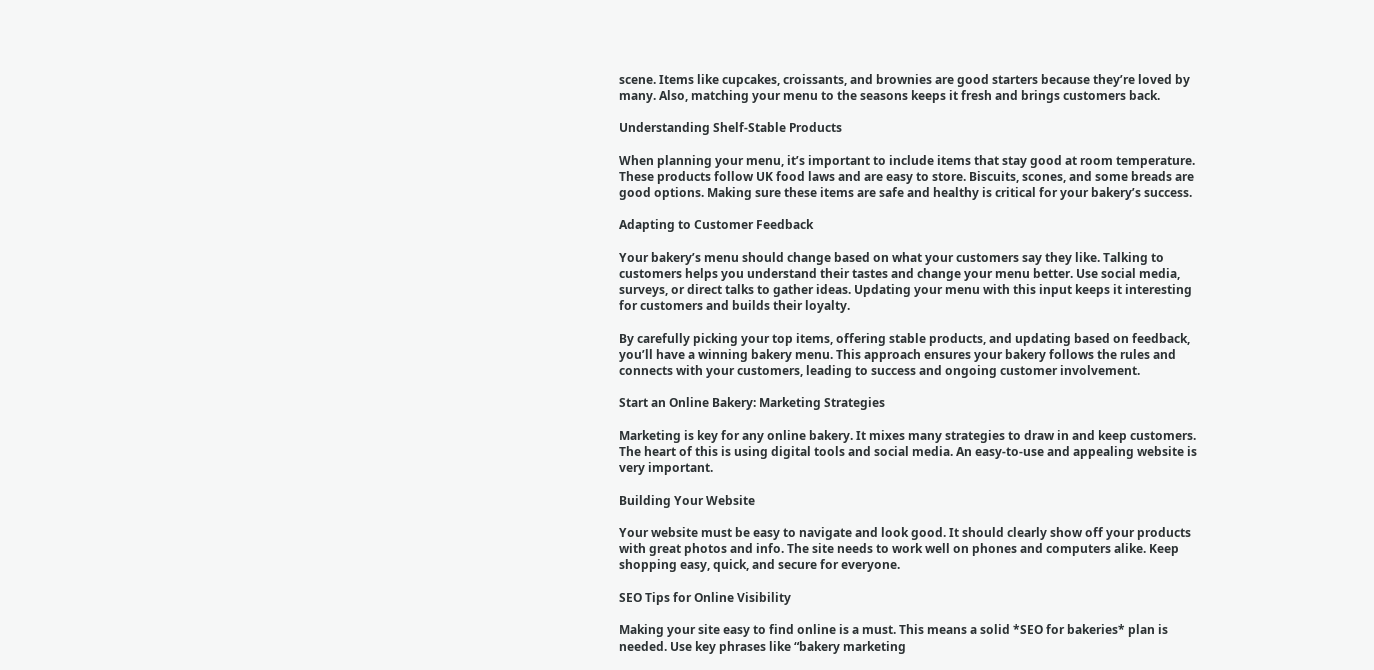scene. Items like cupcakes, croissants, and brownies are good starters because they’re loved by many. Also, matching your menu to the seasons keeps it fresh and brings customers back.

Understanding Shelf-Stable Products

When planning your menu, it’s important to include items that stay good at room temperature. These products follow UK food laws and are easy to store. Biscuits, scones, and some breads are good options. Making sure these items are safe and healthy is critical for your bakery’s success.

Adapting to Customer Feedback

Your bakery’s menu should change based on what your customers say they like. Talking to customers helps you understand their tastes and change your menu better. Use social media, surveys, or direct talks to gather ideas. Updating your menu with this input keeps it interesting for customers and builds their loyalty.

By carefully picking your top items, offering stable products, and updating based on feedback, you’ll have a winning bakery menu. This approach ensures your bakery follows the rules and connects with your customers, leading to success and ongoing customer involvement.

Start an Online Bakery: Marketing Strategies

Marketing is key for any online bakery. It mixes many strategies to draw in and keep customers. The heart of this is using digital tools and social media. An easy-to-use and appealing website is very important.

Building Your Website

Your website must be easy to navigate and look good. It should clearly show off your products with great photos and info. The site needs to work well on phones and computers alike. Keep shopping easy, quick, and secure for everyone.

SEO Tips for Online Visibility

Making your site easy to find online is a must. This means a solid *SEO for bakeries* plan is needed. Use key phrases like “bakery marketing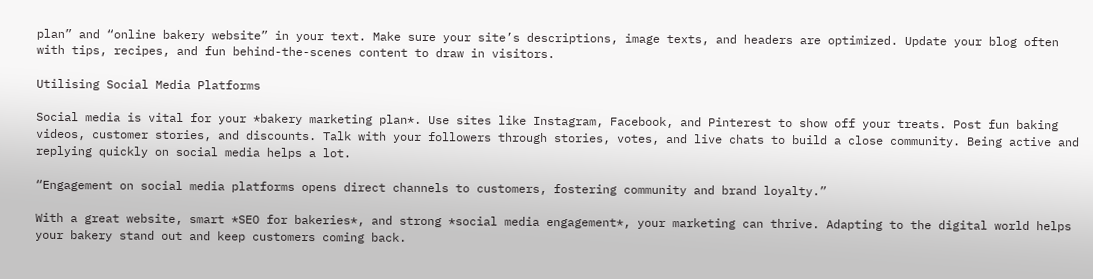plan” and “online bakery website” in your text. Make sure your site’s descriptions, image texts, and headers are optimized. Update your blog often with tips, recipes, and fun behind-the-scenes content to draw in visitors.

Utilising Social Media Platforms

Social media is vital for your *bakery marketing plan*. Use sites like Instagram, Facebook, and Pinterest to show off your treats. Post fun baking videos, customer stories, and discounts. Talk with your followers through stories, votes, and live chats to build a close community. Being active and replying quickly on social media helps a lot.

“Engagement on social media platforms opens direct channels to customers, fostering community and brand loyalty.”

With a great website, smart *SEO for bakeries*, and strong *social media engagement*, your marketing can thrive. Adapting to the digital world helps your bakery stand out and keep customers coming back.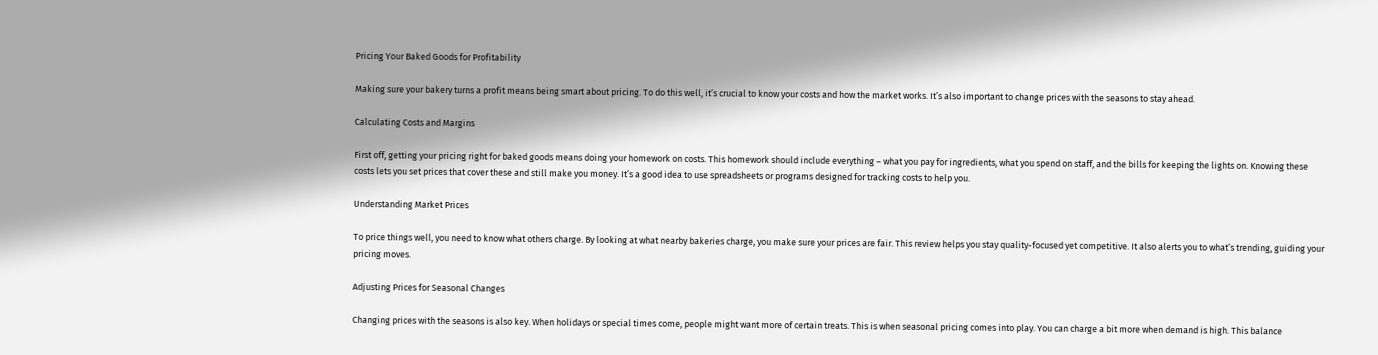Pricing Your Baked Goods for Profitability

Making sure your bakery turns a profit means being smart about pricing. To do this well, it’s crucial to know your costs and how the market works. It’s also important to change prices with the seasons to stay ahead.

Calculating Costs and Margins

First off, getting your pricing right for baked goods means doing your homework on costs. This homework should include everything – what you pay for ingredients, what you spend on staff, and the bills for keeping the lights on. Knowing these costs lets you set prices that cover these and still make you money. It’s a good idea to use spreadsheets or programs designed for tracking costs to help you.

Understanding Market Prices

To price things well, you need to know what others charge. By looking at what nearby bakeries charge, you make sure your prices are fair. This review helps you stay quality-focused yet competitive. It also alerts you to what’s trending, guiding your pricing moves.

Adjusting Prices for Seasonal Changes

Changing prices with the seasons is also key. When holidays or special times come, people might want more of certain treats. This is when seasonal pricing comes into play. You can charge a bit more when demand is high. This balance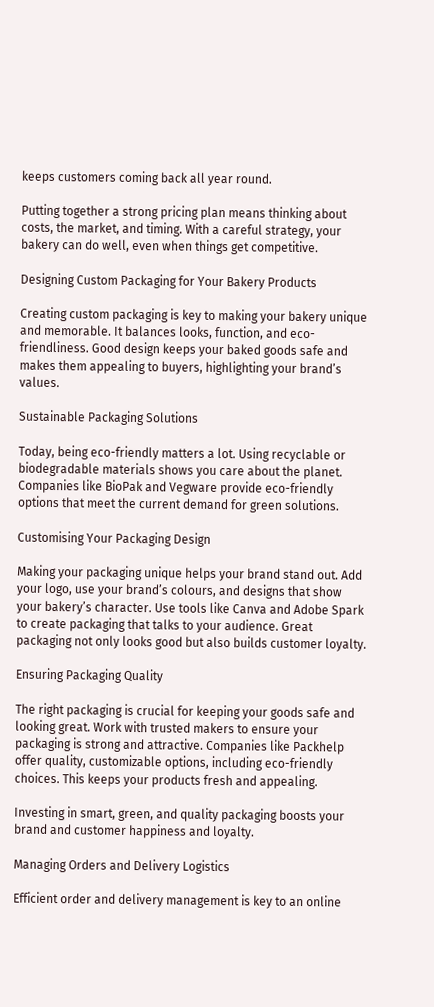keeps customers coming back all year round.

Putting together a strong pricing plan means thinking about costs, the market, and timing. With a careful strategy, your bakery can do well, even when things get competitive.

Designing Custom Packaging for Your Bakery Products

Creating custom packaging is key to making your bakery unique and memorable. It balances looks, function, and eco-friendliness. Good design keeps your baked goods safe and makes them appealing to buyers, highlighting your brand’s values.

Sustainable Packaging Solutions

Today, being eco-friendly matters a lot. Using recyclable or biodegradable materials shows you care about the planet. Companies like BioPak and Vegware provide eco-friendly options that meet the current demand for green solutions.

Customising Your Packaging Design

Making your packaging unique helps your brand stand out. Add your logo, use your brand’s colours, and designs that show your bakery’s character. Use tools like Canva and Adobe Spark to create packaging that talks to your audience. Great packaging not only looks good but also builds customer loyalty.

Ensuring Packaging Quality

The right packaging is crucial for keeping your goods safe and looking great. Work with trusted makers to ensure your packaging is strong and attractive. Companies like Packhelp offer quality, customizable options, including eco-friendly choices. This keeps your products fresh and appealing.

Investing in smart, green, and quality packaging boosts your brand and customer happiness and loyalty.

Managing Orders and Delivery Logistics

Efficient order and delivery management is key to an online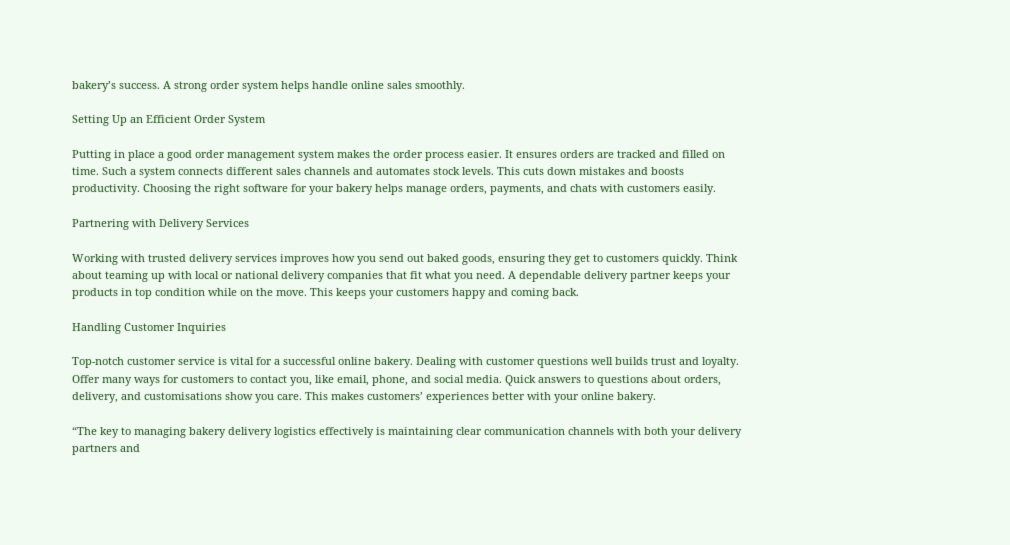bakery’s success. A strong order system helps handle online sales smoothly.

Setting Up an Efficient Order System

Putting in place a good order management system makes the order process easier. It ensures orders are tracked and filled on time. Such a system connects different sales channels and automates stock levels. This cuts down mistakes and boosts productivity. Choosing the right software for your bakery helps manage orders, payments, and chats with customers easily.

Partnering with Delivery Services

Working with trusted delivery services improves how you send out baked goods, ensuring they get to customers quickly. Think about teaming up with local or national delivery companies that fit what you need. A dependable delivery partner keeps your products in top condition while on the move. This keeps your customers happy and coming back.

Handling Customer Inquiries

Top-notch customer service is vital for a successful online bakery. Dealing with customer questions well builds trust and loyalty. Offer many ways for customers to contact you, like email, phone, and social media. Quick answers to questions about orders, delivery, and customisations show you care. This makes customers’ experiences better with your online bakery.

“The key to managing bakery delivery logistics effectively is maintaining clear communication channels with both your delivery partners and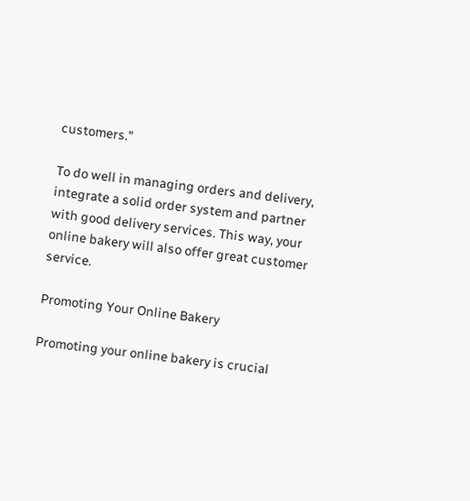customers.”

To do well in managing orders and delivery, integrate a solid order system and partner with good delivery services. This way, your online bakery will also offer great customer service.

Promoting Your Online Bakery

Promoting your online bakery is crucial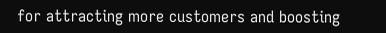for attracting more customers and boosting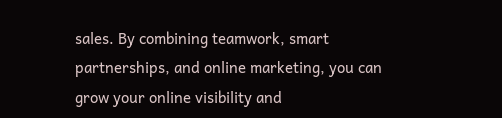sales. By combining teamwork, smart partnerships, and online marketing, you can grow your online visibility and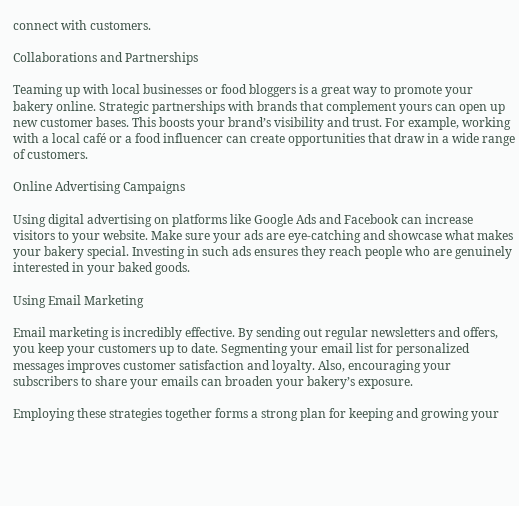connect with customers.

Collaborations and Partnerships

Teaming up with local businesses or food bloggers is a great way to promote your bakery online. Strategic partnerships with brands that complement yours can open up new customer bases. This boosts your brand’s visibility and trust. For example, working with a local café or a food influencer can create opportunities that draw in a wide range of customers.

Online Advertising Campaigns

Using digital advertising on platforms like Google Ads and Facebook can increase visitors to your website. Make sure your ads are eye-catching and showcase what makes your bakery special. Investing in such ads ensures they reach people who are genuinely interested in your baked goods.

Using Email Marketing

Email marketing is incredibly effective. By sending out regular newsletters and offers, you keep your customers up to date. Segmenting your email list for personalized messages improves customer satisfaction and loyalty. Also, encouraging your subscribers to share your emails can broaden your bakery’s exposure.

Employing these strategies together forms a strong plan for keeping and growing your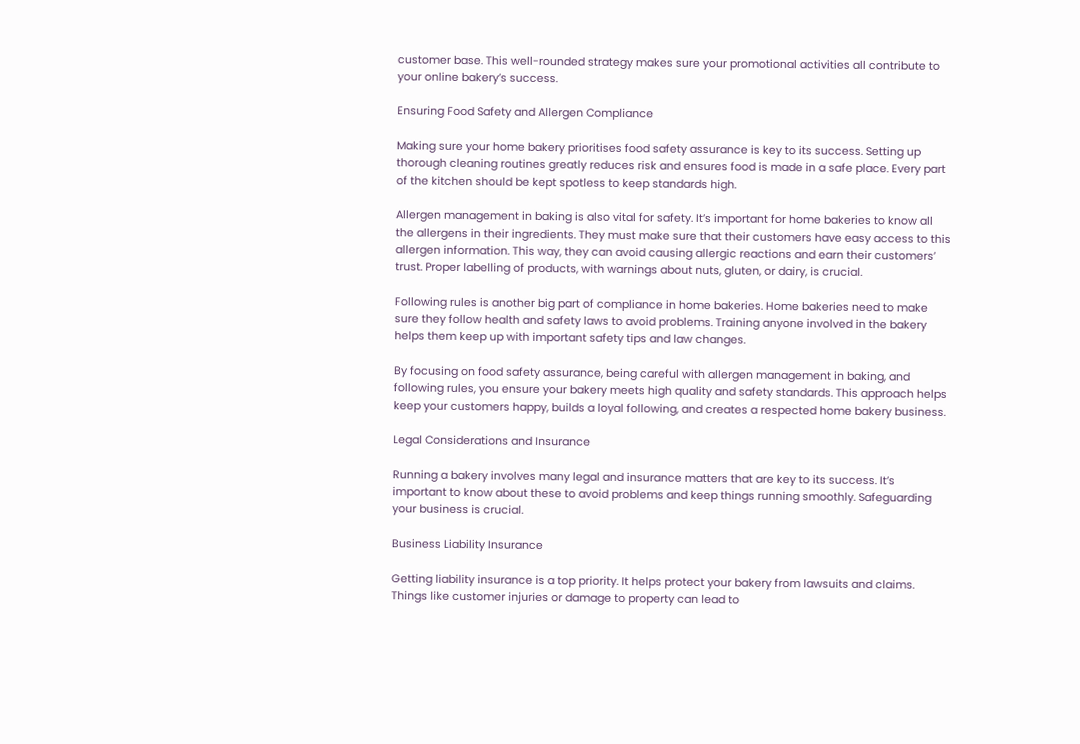customer base. This well-rounded strategy makes sure your promotional activities all contribute to your online bakery’s success.

Ensuring Food Safety and Allergen Compliance

Making sure your home bakery prioritises food safety assurance is key to its success. Setting up thorough cleaning routines greatly reduces risk and ensures food is made in a safe place. Every part of the kitchen should be kept spotless to keep standards high.

Allergen management in baking is also vital for safety. It’s important for home bakeries to know all the allergens in their ingredients. They must make sure that their customers have easy access to this allergen information. This way, they can avoid causing allergic reactions and earn their customers’ trust. Proper labelling of products, with warnings about nuts, gluten, or dairy, is crucial.

Following rules is another big part of compliance in home bakeries. Home bakeries need to make sure they follow health and safety laws to avoid problems. Training anyone involved in the bakery helps them keep up with important safety tips and law changes.

By focusing on food safety assurance, being careful with allergen management in baking, and following rules, you ensure your bakery meets high quality and safety standards. This approach helps keep your customers happy, builds a loyal following, and creates a respected home bakery business.

Legal Considerations and Insurance

Running a bakery involves many legal and insurance matters that are key to its success. It’s important to know about these to avoid problems and keep things running smoothly. Safeguarding your business is crucial.

Business Liability Insurance

Getting liability insurance is a top priority. It helps protect your bakery from lawsuits and claims. Things like customer injuries or damage to property can lead to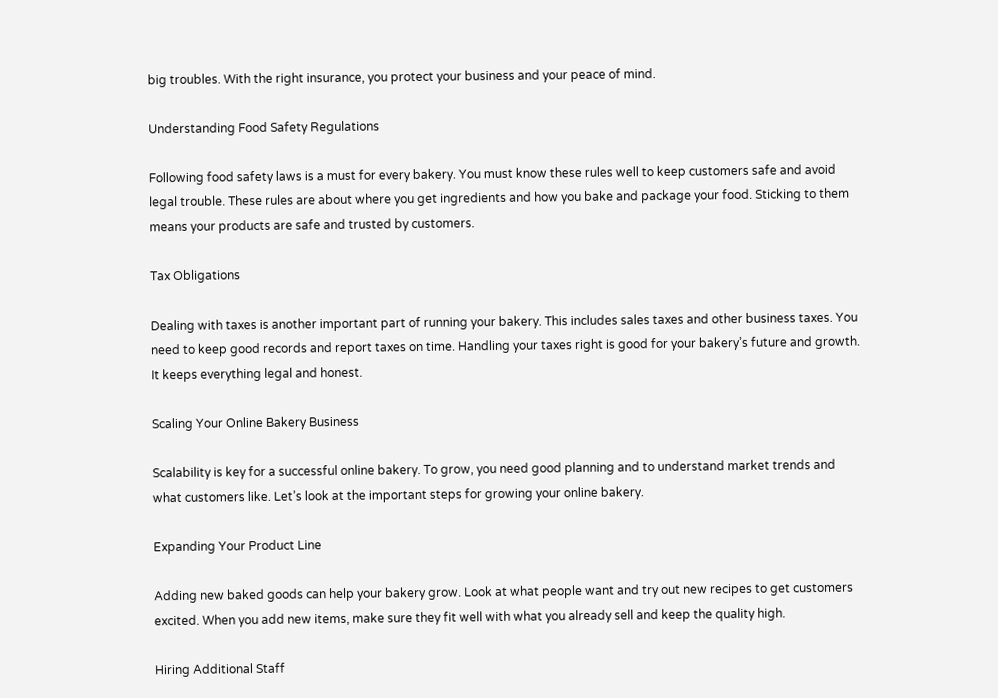big troubles. With the right insurance, you protect your business and your peace of mind.

Understanding Food Safety Regulations

Following food safety laws is a must for every bakery. You must know these rules well to keep customers safe and avoid legal trouble. These rules are about where you get ingredients and how you bake and package your food. Sticking to them means your products are safe and trusted by customers.

Tax Obligations

Dealing with taxes is another important part of running your bakery. This includes sales taxes and other business taxes. You need to keep good records and report taxes on time. Handling your taxes right is good for your bakery’s future and growth. It keeps everything legal and honest.

Scaling Your Online Bakery Business

Scalability is key for a successful online bakery. To grow, you need good planning and to understand market trends and what customers like. Let’s look at the important steps for growing your online bakery.

Expanding Your Product Line

Adding new baked goods can help your bakery grow. Look at what people want and try out new recipes to get customers excited. When you add new items, make sure they fit well with what you already sell and keep the quality high.

Hiring Additional Staff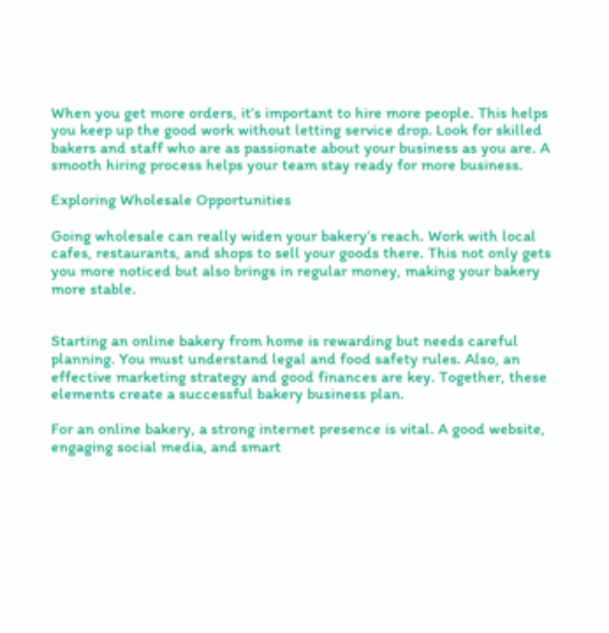When you get more orders, it’s important to hire more people. This helps you keep up the good work without letting service drop. Look for skilled bakers and staff who are as passionate about your business as you are. A smooth hiring process helps your team stay ready for more business.

Exploring Wholesale Opportunities

Going wholesale can really widen your bakery’s reach. Work with local cafes, restaurants, and shops to sell your goods there. This not only gets you more noticed but also brings in regular money, making your bakery more stable.


Starting an online bakery from home is rewarding but needs careful planning. You must understand legal and food safety rules. Also, an effective marketing strategy and good finances are key. Together, these elements create a successful bakery business plan.

For an online bakery, a strong internet presence is vital. A good website, engaging social media, and smart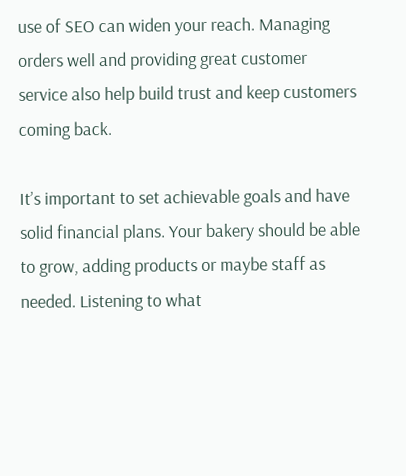use of SEO can widen your reach. Managing orders well and providing great customer service also help build trust and keep customers coming back.

It’s important to set achievable goals and have solid financial plans. Your bakery should be able to grow, adding products or maybe staff as needed. Listening to what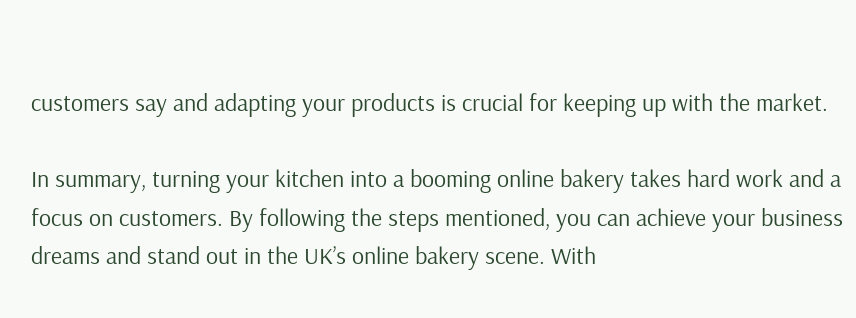customers say and adapting your products is crucial for keeping up with the market.

In summary, turning your kitchen into a booming online bakery takes hard work and a focus on customers. By following the steps mentioned, you can achieve your business dreams and stand out in the UK’s online bakery scene. With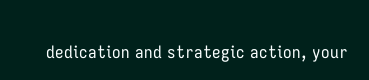dedication and strategic action, your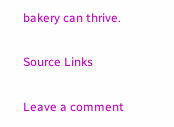bakery can thrive.

Source Links

Leave a comment